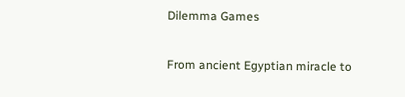Dilemma Games

From ancient Egyptian miracle to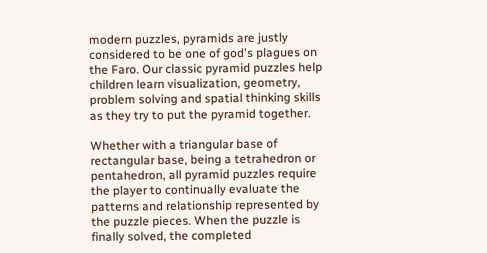modern puzzles, pyramids are justly considered to be one of god's plagues on the Faro. Our classic pyramid puzzles help children learn visualization, geometry, problem solving and spatial thinking skills as they try to put the pyramid together.

Whether with a triangular base of rectangular base, being a tetrahedron or pentahedron, all pyramid puzzles require the player to continually evaluate the patterns and relationship represented by the puzzle pieces. When the puzzle is finally solved, the completed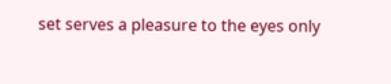set serves a pleasure to the eyes only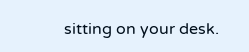sitting on your desk.